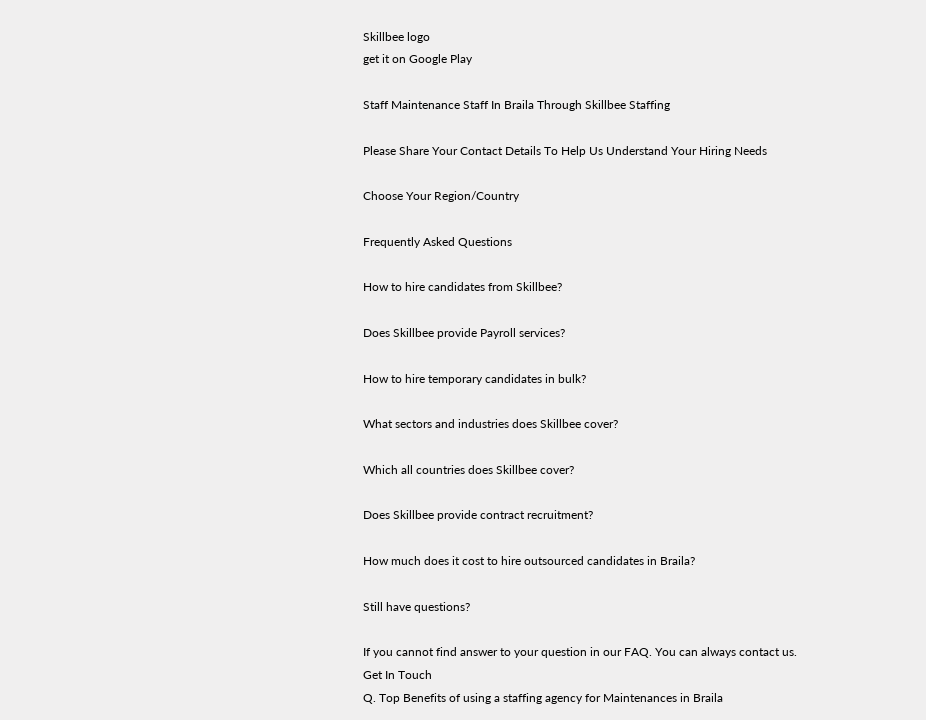Skillbee logo
get it on Google Play

Staff Maintenance Staff In Braila Through Skillbee Staffing

Please Share Your Contact Details To Help Us Understand Your Hiring Needs

Choose Your Region/Country

Frequently Asked Questions

How to hire candidates from Skillbee?

Does Skillbee provide Payroll services?

How to hire temporary candidates in bulk?

What sectors and industries does Skillbee cover?

Which all countries does Skillbee cover?

Does Skillbee provide contract recruitment?

How much does it cost to hire outsourced candidates in Braila?

Still have questions?

If you cannot find answer to your question in our FAQ. You can always contact us.
Get In Touch
Q. Top Benefits of using a staffing agency for Maintenances in Braila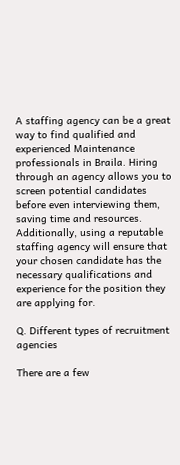A staffing agency can be a great way to find qualified and experienced Maintenance professionals in Braila. Hiring through an agency allows you to screen potential candidates before even interviewing them, saving time and resources. Additionally, using a reputable staffing agency will ensure that your chosen candidate has the necessary qualifications and experience for the position they are applying for.

Q. Different types of recruitment agencies

There are a few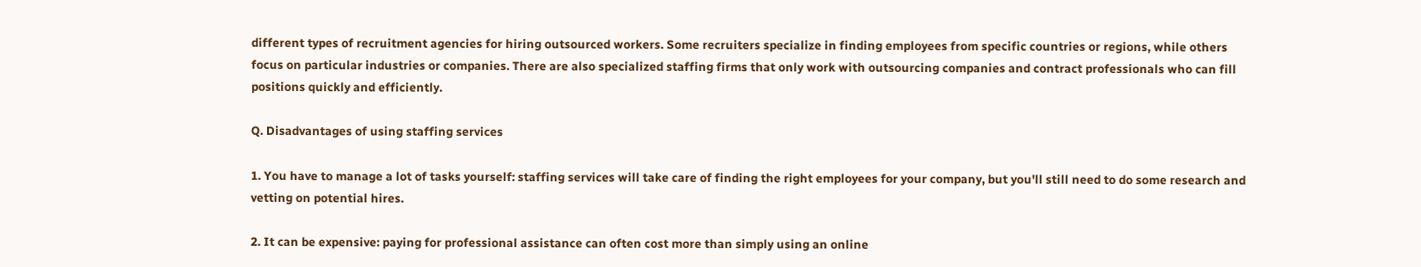different types of recruitment agencies for hiring outsourced workers. Some recruiters specialize in finding employees from specific countries or regions, while others focus on particular industries or companies. There are also specialized staffing firms that only work with outsourcing companies and contract professionals who can fill positions quickly and efficiently.

Q. Disadvantages of using staffing services

1. You have to manage a lot of tasks yourself: staffing services will take care of finding the right employees for your company, but you'll still need to do some research and vetting on potential hires.

2. It can be expensive: paying for professional assistance can often cost more than simply using an online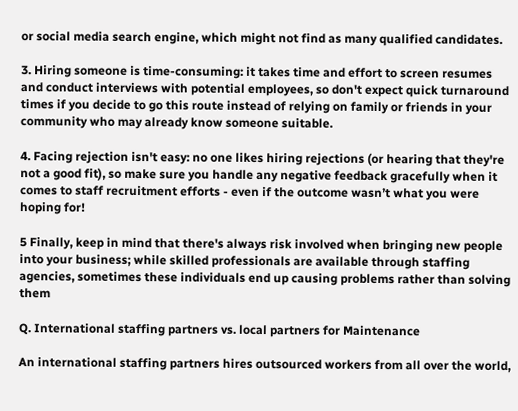or social media search engine, which might not find as many qualified candidates.

3. Hiring someone is time-consuming: it takes time and effort to screen resumes and conduct interviews with potential employees, so don't expect quick turnaround times if you decide to go this route instead of relying on family or friends in your community who may already know someone suitable.

4. Facing rejection isn't easy: no one likes hiring rejections (or hearing that they're not a good fit), so make sure you handle any negative feedback gracefully when it comes to staff recruitment efforts - even if the outcome wasn’t what you were hoping for!

5 Finally, keep in mind that there's always risk involved when bringing new people into your business; while skilled professionals are available through staffing agencies, sometimes these individuals end up causing problems rather than solving them

Q. International staffing partners vs. local partners for Maintenance

An international staffing partners hires outsourced workers from all over the world,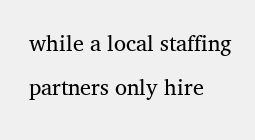while a local staffing partners only hire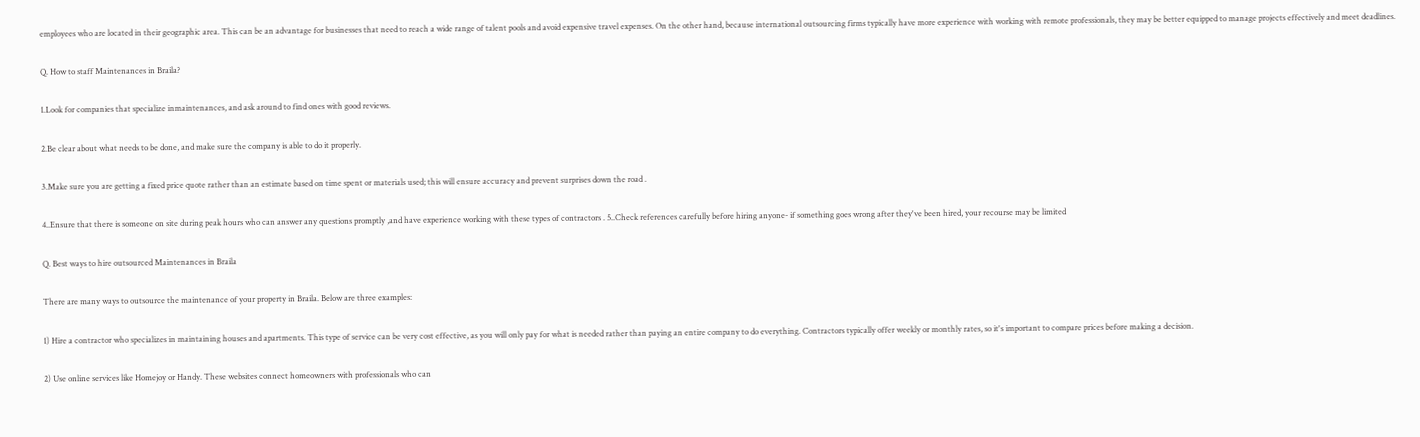employees who are located in their geographic area. This can be an advantage for businesses that need to reach a wide range of talent pools and avoid expensive travel expenses. On the other hand, because international outsourcing firms typically have more experience with working with remote professionals, they may be better equipped to manage projects effectively and meet deadlines.

Q. How to staff Maintenances in Braila?

1.Look for companies that specialize inmaintenances, and ask around to find ones with good reviews.

2.Be clear about what needs to be done, and make sure the company is able to do it properly.

3.Make sure you are getting a fixed price quote rather than an estimate based on time spent or materials used; this will ensure accuracy and prevent surprises down the road .

4..Ensure that there is someone on site during peak hours who can answer any questions promptly ,and have experience working with these types of contractors . 5..Check references carefully before hiring anyone- if something goes wrong after they've been hired, your recourse may be limited

Q. Best ways to hire outsourced Maintenances in Braila

There are many ways to outsource the maintenance of your property in Braila. Below are three examples:

1) Hire a contractor who specializes in maintaining houses and apartments. This type of service can be very cost effective, as you will only pay for what is needed rather than paying an entire company to do everything. Contractors typically offer weekly or monthly rates, so it's important to compare prices before making a decision.

2) Use online services like Homejoy or Handy. These websites connect homeowners with professionals who can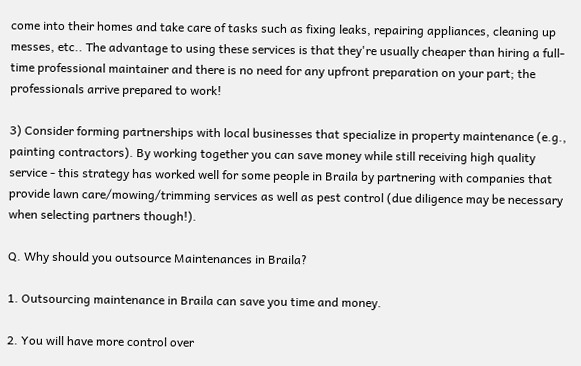come into their homes and take care of tasks such as fixing leaks, repairing appliances, cleaning up messes, etc.. The advantage to using these services is that they're usually cheaper than hiring a full-time professional maintainer and there is no need for any upfront preparation on your part; the professionals arrive prepared to work!

3) Consider forming partnerships with local businesses that specialize in property maintenance (e.g., painting contractors). By working together you can save money while still receiving high quality service - this strategy has worked well for some people in Braila by partnering with companies that provide lawn care/mowing/trimming services as well as pest control (due diligence may be necessary when selecting partners though!).

Q. Why should you outsource Maintenances in Braila?

1. Outsourcing maintenance in Braila can save you time and money.

2. You will have more control over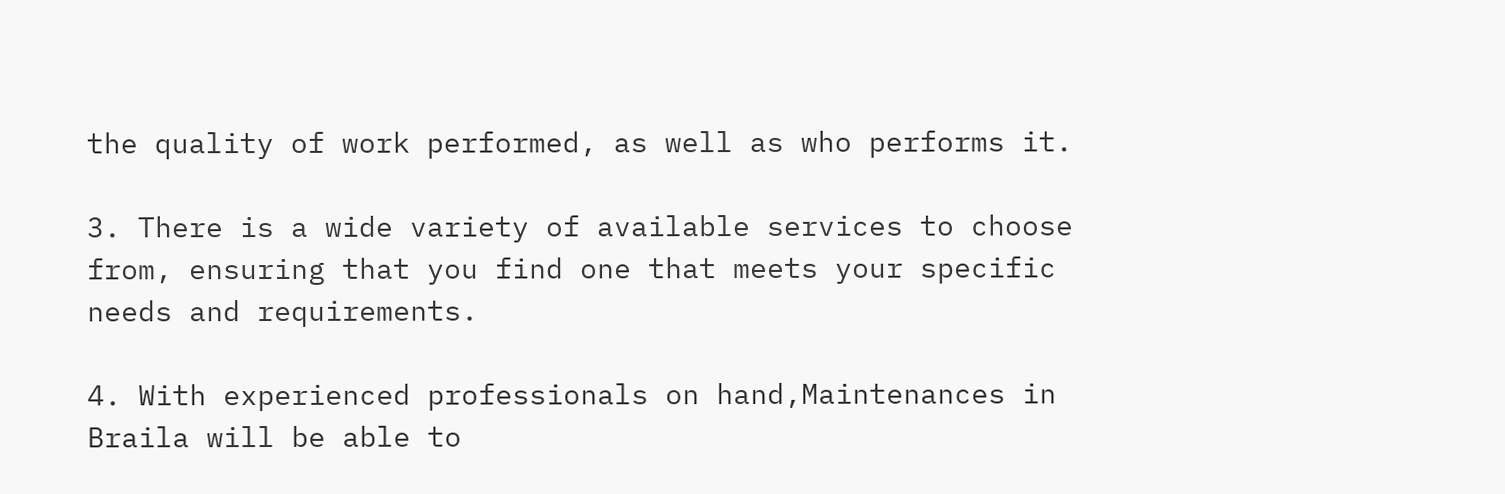the quality of work performed, as well as who performs it.

3. There is a wide variety of available services to choose from, ensuring that you find one that meets your specific needs and requirements.

4. With experienced professionals on hand,Maintenances in Braila will be able to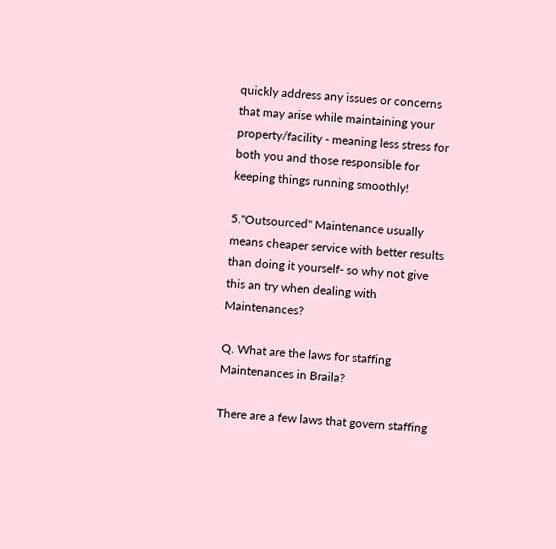quickly address any issues or concerns that may arise while maintaining your property/facility - meaning less stress for both you and those responsible for keeping things running smoothly!

5."Outsourced" Maintenance usually means cheaper service with better results than doing it yourself- so why not give this an try when dealing with Maintenances?

Q. What are the laws for staffing Maintenances in Braila?

There are a few laws that govern staffing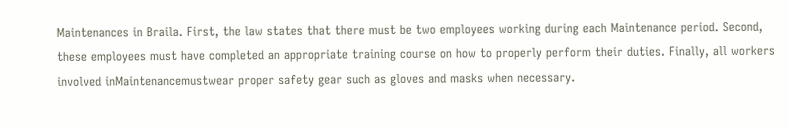Maintenances in Braila. First, the law states that there must be two employees working during each Maintenance period. Second, these employees must have completed an appropriate training course on how to properly perform their duties. Finally, all workers involved inMaintenancemustwear proper safety gear such as gloves and masks when necessary.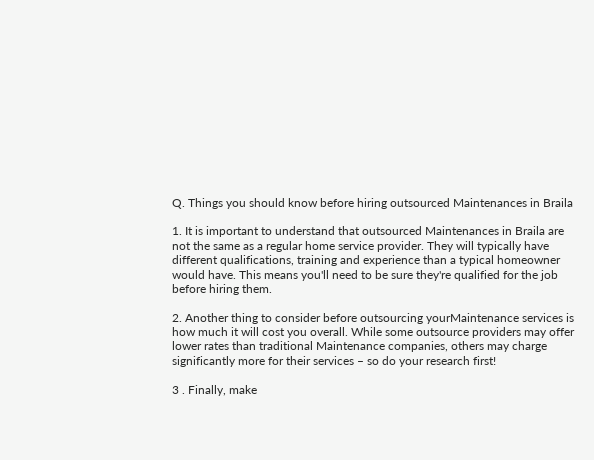Q. Things you should know before hiring outsourced Maintenances in Braila

1. It is important to understand that outsourced Maintenances in Braila are not the same as a regular home service provider. They will typically have different qualifications, training and experience than a typical homeowner would have. This means you'll need to be sure they're qualified for the job before hiring them.

2. Another thing to consider before outsourcing yourMaintenance services is how much it will cost you overall. While some outsource providers may offer lower rates than traditional Maintenance companies, others may charge significantly more for their services – so do your research first!

3 . Finally, make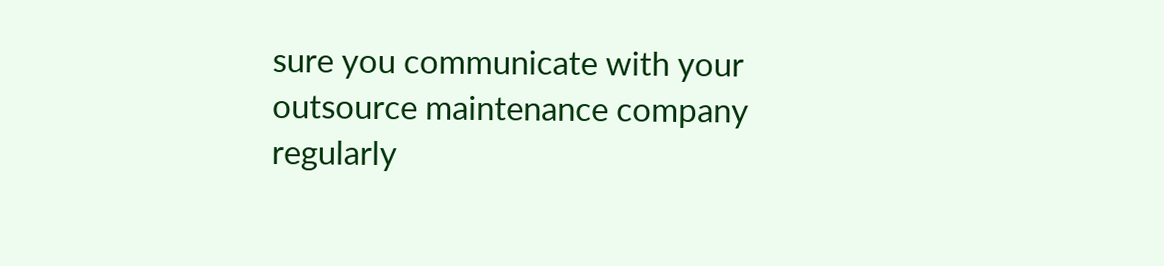sure you communicate with your outsource maintenance company regularly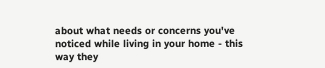about what needs or concerns you've noticed while living in your home - this way they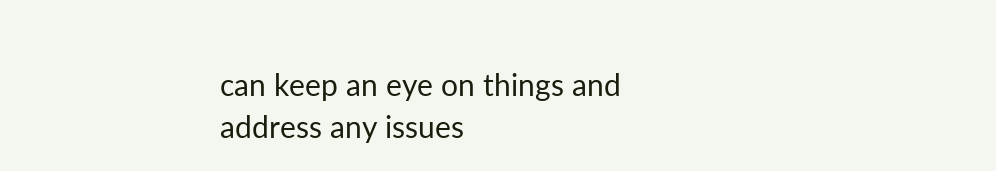can keep an eye on things and address any issues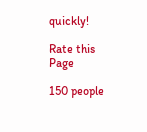quickly!

Rate this Page

150 people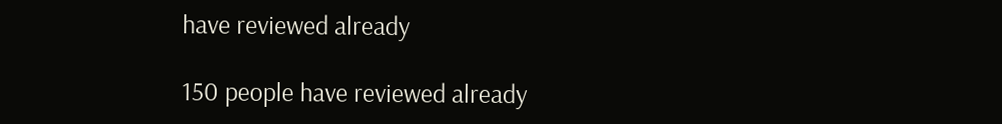have reviewed already

150 people have reviewed already